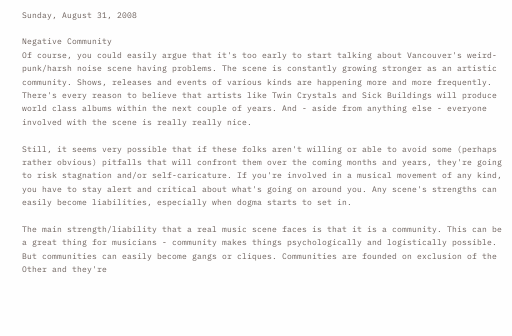Sunday, August 31, 2008

Negative Community
Of course, you could easily argue that it's too early to start talking about Vancouver's weird-punk/harsh noise scene having problems. The scene is constantly growing stronger as an artistic community. Shows, releases and events of various kinds are happening more and more frequently. There's every reason to believe that artists like Twin Crystals and Sick Buildings will produce world class albums within the next couple of years. And - aside from anything else - everyone involved with the scene is really really nice.

Still, it seems very possible that if these folks aren't willing or able to avoid some (perhaps rather obvious) pitfalls that will confront them over the coming months and years, they're going to risk stagnation and/or self-caricature. If you're involved in a musical movement of any kind, you have to stay alert and critical about what's going on around you. Any scene's strengths can easily become liabilities, especially when dogma starts to set in.

The main strength/liability that a real music scene faces is that it is a community. This can be a great thing for musicians - community makes things psychologically and logistically possible. But communities can easily become gangs or cliques. Communities are founded on exclusion of the Other and they're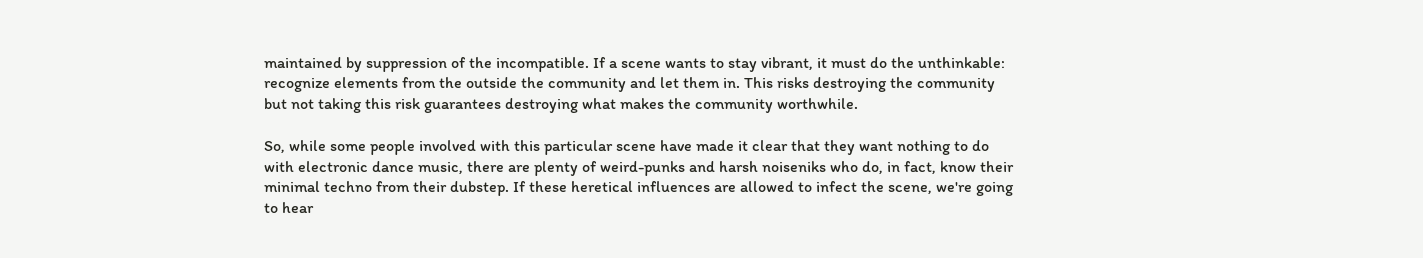maintained by suppression of the incompatible. If a scene wants to stay vibrant, it must do the unthinkable: recognize elements from the outside the community and let them in. This risks destroying the community but not taking this risk guarantees destroying what makes the community worthwhile.

So, while some people involved with this particular scene have made it clear that they want nothing to do with electronic dance music, there are plenty of weird-punks and harsh noiseniks who do, in fact, know their minimal techno from their dubstep. If these heretical influences are allowed to infect the scene, we're going to hear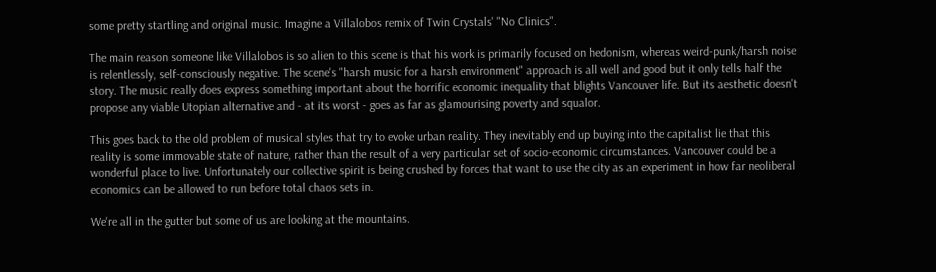some pretty startling and original music. Imagine a Villalobos remix of Twin Crystals' "No Clinics".

The main reason someone like Villalobos is so alien to this scene is that his work is primarily focused on hedonism, whereas weird-punk/harsh noise is relentlessly, self-consciously negative. The scene's "harsh music for a harsh environment" approach is all well and good but it only tells half the story. The music really does express something important about the horrific economic inequality that blights Vancouver life. But its aesthetic doesn't propose any viable Utopian alternative and - at its worst - goes as far as glamourising poverty and squalor.

This goes back to the old problem of musical styles that try to evoke urban reality. They inevitably end up buying into the capitalist lie that this reality is some immovable state of nature, rather than the result of a very particular set of socio-economic circumstances. Vancouver could be a wonderful place to live. Unfortunately our collective spirit is being crushed by forces that want to use the city as an experiment in how far neoliberal economics can be allowed to run before total chaos sets in.

We're all in the gutter but some of us are looking at the mountains.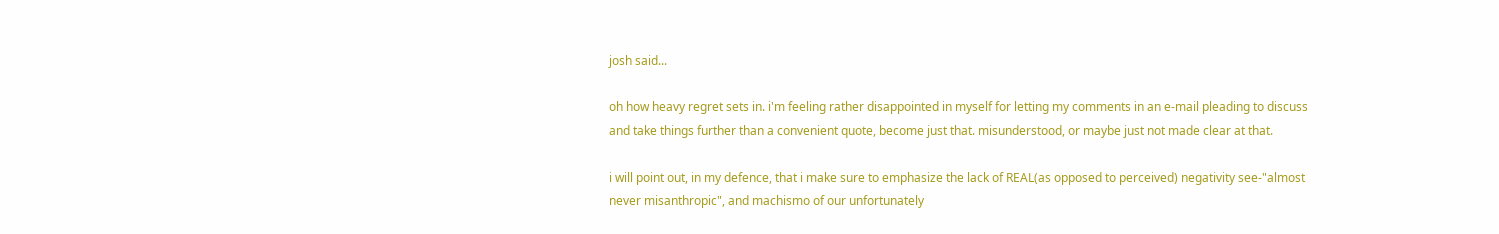josh said...

oh how heavy regret sets in. i'm feeling rather disappointed in myself for letting my comments in an e-mail pleading to discuss and take things further than a convenient quote, become just that. misunderstood, or maybe just not made clear at that.

i will point out, in my defence, that i make sure to emphasize the lack of REAL(as opposed to perceived) negativity see-"almost never misanthropic", and machismo of our unfortunately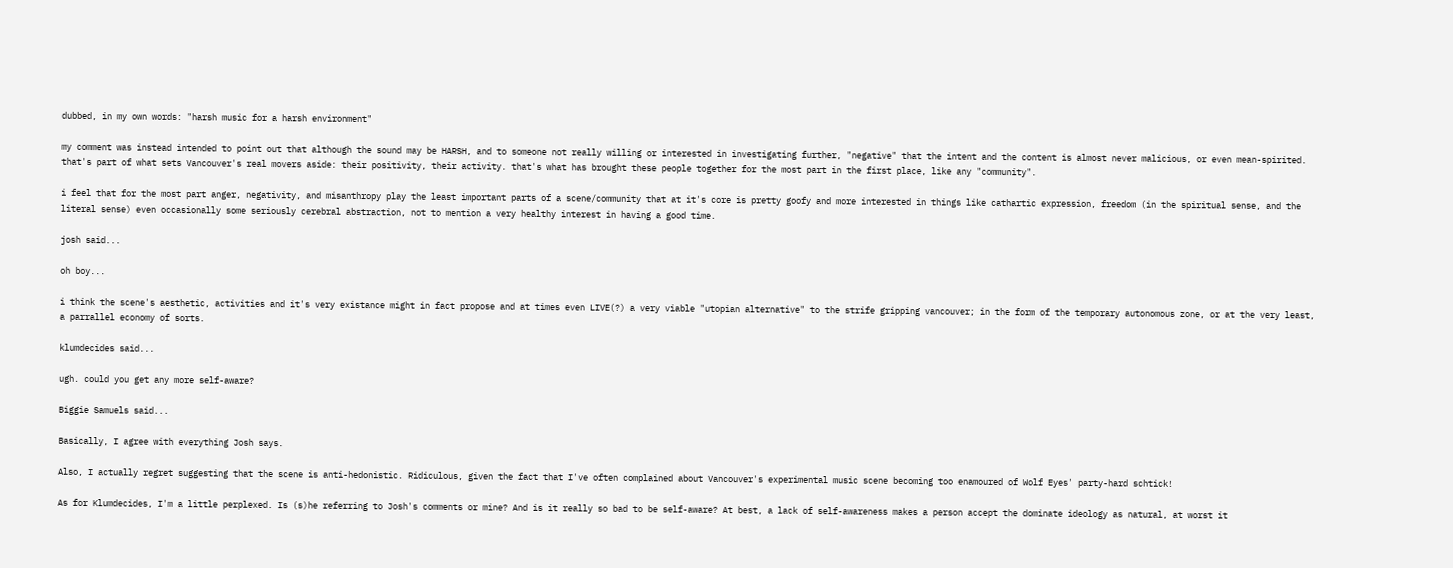dubbed, in my own words: "harsh music for a harsh environment"

my comment was instead intended to point out that although the sound may be HARSH, and to someone not really willing or interested in investigating further, "negative" that the intent and the content is almost never malicious, or even mean-spirited. that's part of what sets Vancouver's real movers aside: their positivity, their activity. that's what has brought these people together for the most part in the first place, like any "community".

i feel that for the most part anger, negativity, and misanthropy play the least important parts of a scene/community that at it's core is pretty goofy and more interested in things like cathartic expression, freedom (in the spiritual sense, and the literal sense) even occasionally some seriously cerebral abstraction, not to mention a very healthy interest in having a good time.

josh said...

oh boy...

i think the scene's aesthetic, activities and it's very existance might in fact propose and at times even LIVE(?) a very viable "utopian alternative" to the strife gripping vancouver; in the form of the temporary autonomous zone, or at the very least, a parrallel economy of sorts.

klumdecides said...

ugh. could you get any more self-aware?

Biggie Samuels said...

Basically, I agree with everything Josh says.

Also, I actually regret suggesting that the scene is anti-hedonistic. Ridiculous, given the fact that I've often complained about Vancouver's experimental music scene becoming too enamoured of Wolf Eyes' party-hard schtick!

As for Klumdecides, I'm a little perplexed. Is (s)he referring to Josh's comments or mine? And is it really so bad to be self-aware? At best, a lack of self-awareness makes a person accept the dominate ideology as natural, at worst it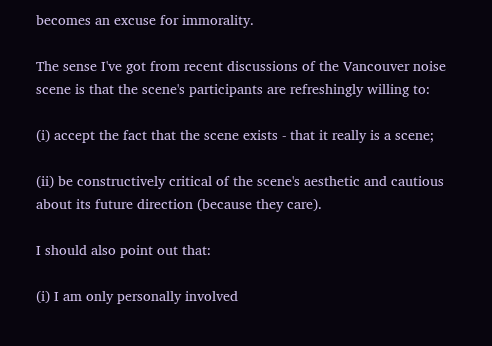becomes an excuse for immorality.

The sense I've got from recent discussions of the Vancouver noise scene is that the scene's participants are refreshingly willing to:

(i) accept the fact that the scene exists - that it really is a scene;

(ii) be constructively critical of the scene's aesthetic and cautious about its future direction (because they care).

I should also point out that:

(i) I am only personally involved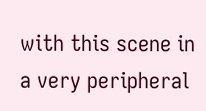with this scene in a very peripheral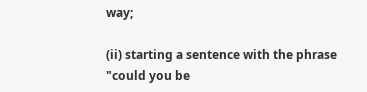way;

(ii) starting a sentence with the phrase "could you be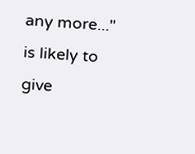any more..." is likely to give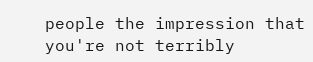people the impression that you're not terribly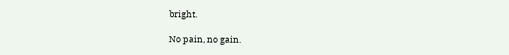bright.

No pain, no gain.